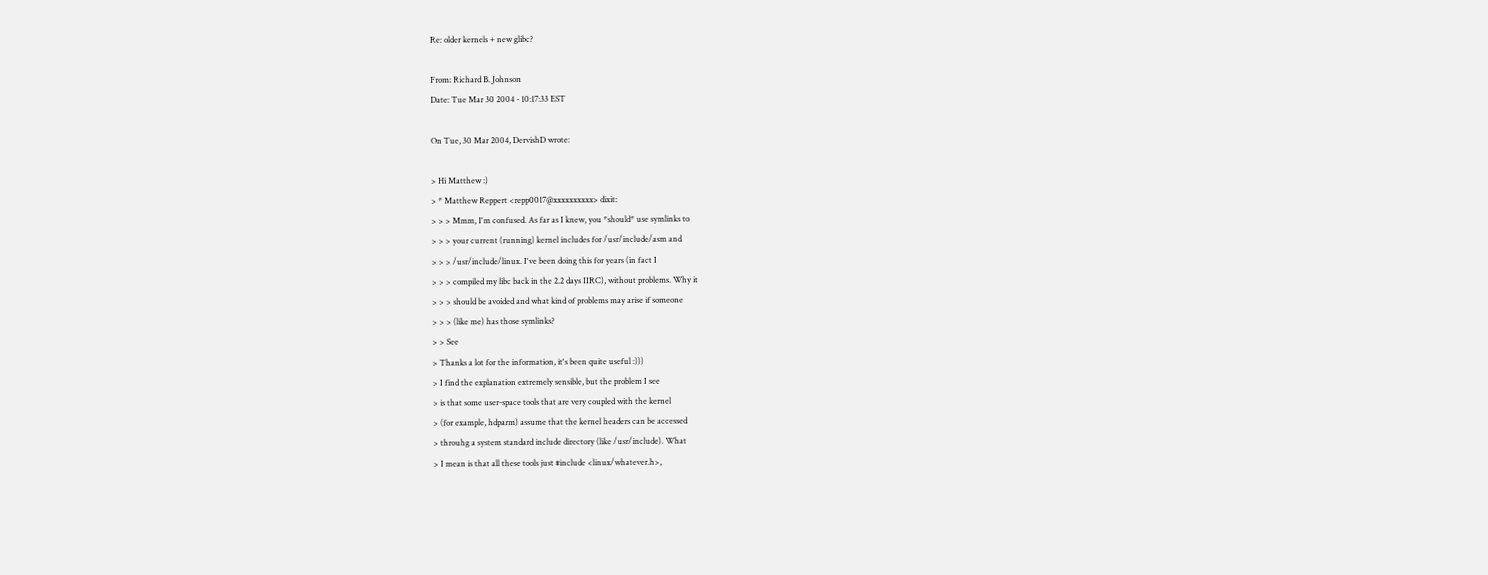Re: older kernels + new glibc?

From: Richard B. Johnson
Date: Tue Mar 30 2004 - 10:17:33 EST

On Tue, 30 Mar 2004, DervishD wrote:

> Hi Matthew :)
> * Matthew Reppert <repp0017@xxxxxxxxxx> dixit:
> > > Mmm, I'm confused. As far as I knew, you *should* use symlinks to
> > > your current (running) kernel includes for /usr/include/asm and
> > > /usr/include/linux. I've been doing this for years (in fact I
> > > compiled my libc back in the 2.2 days IIRC), without problems. Why it
> > > should be avoided and what kind of problems may arise if someone
> > > (like me) has those symlinks?
> > See
> Thanks a lot for the information, it's been quite useful :)))
> I find the explanation extremely sensible, but the problem I see
> is that some user-space tools that are very coupled with the kernel
> (for example, hdparm) assume that the kernel headers can be accessed
> throuhg a system standard include directory (like /usr/include). What
> I mean is that all these tools just #include <linux/whatever.h>,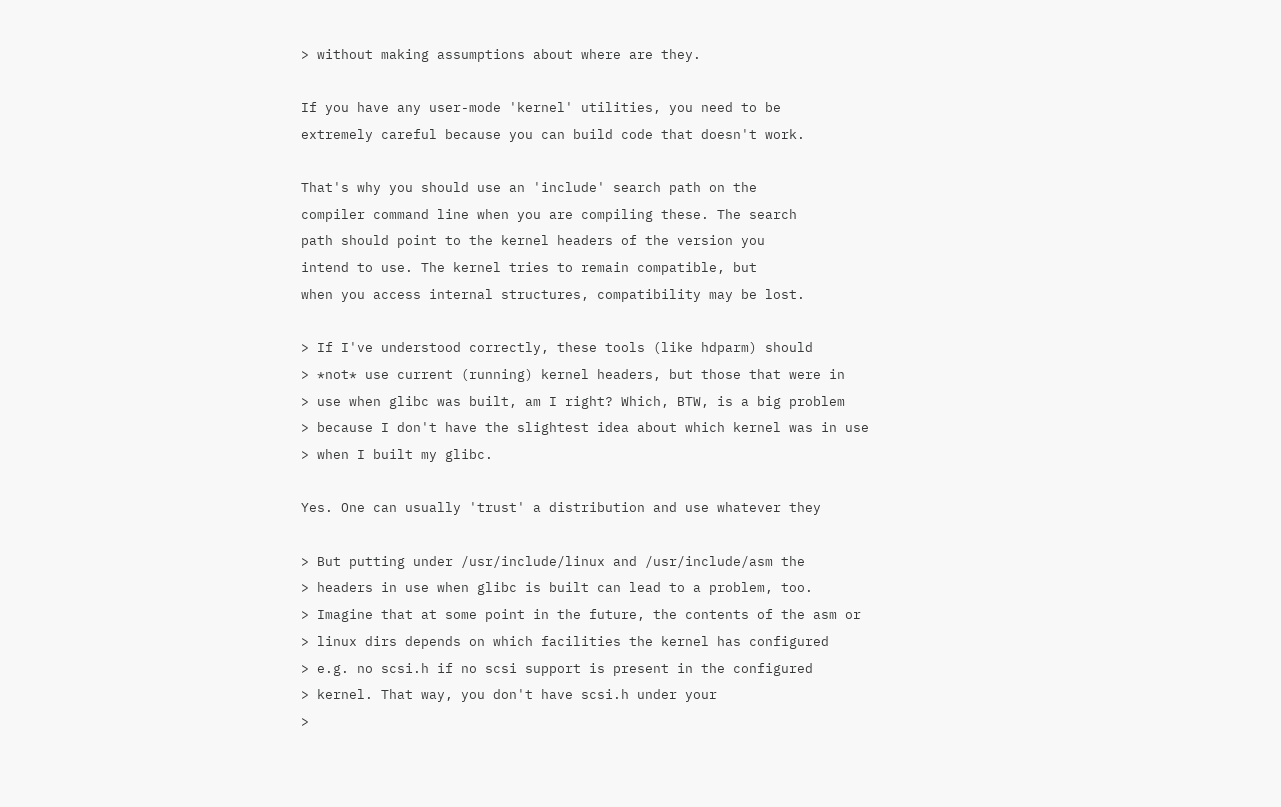> without making assumptions about where are they.

If you have any user-mode 'kernel' utilities, you need to be
extremely careful because you can build code that doesn't work.

That's why you should use an 'include' search path on the
compiler command line when you are compiling these. The search
path should point to the kernel headers of the version you
intend to use. The kernel tries to remain compatible, but
when you access internal structures, compatibility may be lost.

> If I've understood correctly, these tools (like hdparm) should
> *not* use current (running) kernel headers, but those that were in
> use when glibc was built, am I right? Which, BTW, is a big problem
> because I don't have the slightest idea about which kernel was in use
> when I built my glibc.

Yes. One can usually 'trust' a distribution and use whatever they

> But putting under /usr/include/linux and /usr/include/asm the
> headers in use when glibc is built can lead to a problem, too.
> Imagine that at some point in the future, the contents of the asm or
> linux dirs depends on which facilities the kernel has configured
> e.g. no scsi.h if no scsi support is present in the configured
> kernel. That way, you don't have scsi.h under your
>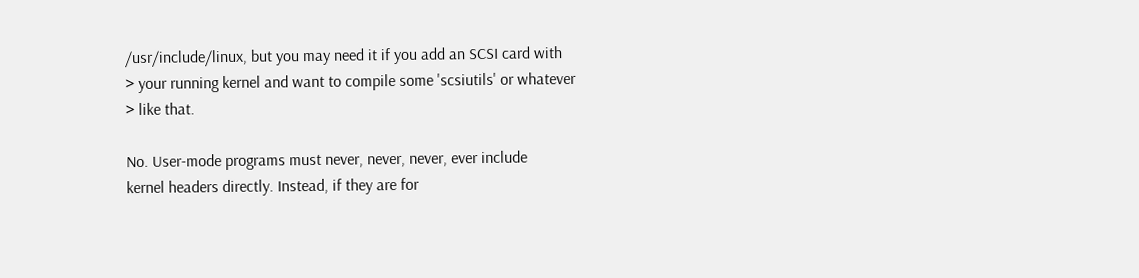/usr/include/linux, but you may need it if you add an SCSI card with
> your running kernel and want to compile some 'scsiutils' or whatever
> like that.

No. User-mode programs must never, never, never, ever include
kernel headers directly. Instead, if they are for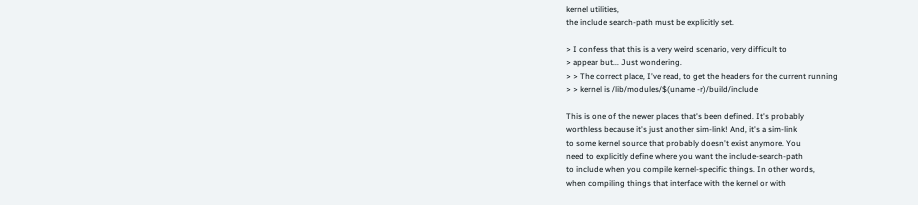kernel utilities,
the include search-path must be explicitly set.

> I confess that this is a very weird scenario, very difficult to
> appear but... Just wondering.
> > The correct place, I've read, to get the headers for the current running
> > kernel is /lib/modules/$(uname -r)/build/include

This is one of the newer places that's been defined. It's probably
worthless because it's just another sim-link! And, it's a sim-link
to some kernel source that probably doesn't exist anymore. You
need to explicitly define where you want the include-search-path
to include when you compile kernel-specific things. In other words,
when compiling things that interface with the kernel or with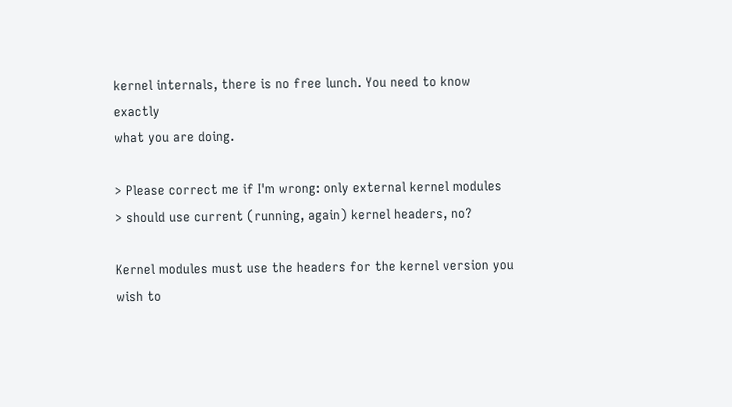kernel internals, there is no free lunch. You need to know exactly
what you are doing.

> Please correct me if I'm wrong: only external kernel modules
> should use current (running, again) kernel headers, no?

Kernel modules must use the headers for the kernel version you
wish to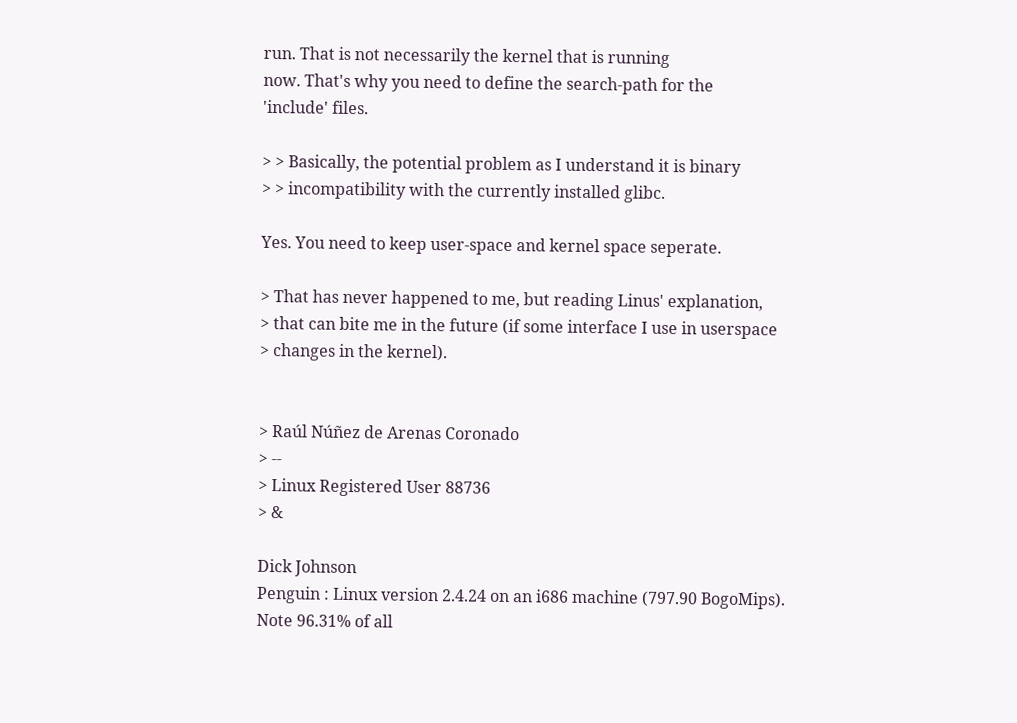run. That is not necessarily the kernel that is running
now. That's why you need to define the search-path for the
'include' files.

> > Basically, the potential problem as I understand it is binary
> > incompatibility with the currently installed glibc.

Yes. You need to keep user-space and kernel space seperate.

> That has never happened to me, but reading Linus' explanation,
> that can bite me in the future (if some interface I use in userspace
> changes in the kernel).


> Raúl Núñez de Arenas Coronado
> --
> Linux Registered User 88736
> &

Dick Johnson
Penguin : Linux version 2.4.24 on an i686 machine (797.90 BogoMips).
Note 96.31% of all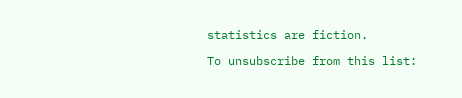statistics are fiction.

To unsubscribe from this list: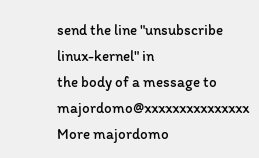send the line "unsubscribe linux-kernel" in
the body of a message to majordomo@xxxxxxxxxxxxxxx
More majordomo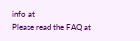info at
Please read the FAQ at